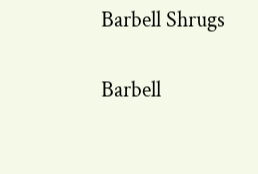Barbell Shrugs

Barbell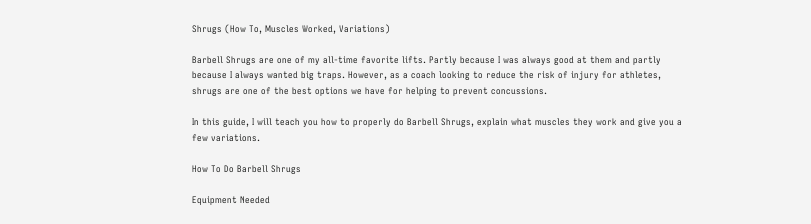Shrugs (How To, Muscles Worked, Variations)

Barbell Shrugs are one of my all-time favorite lifts. Partly because I was always good at them and partly because I always wanted big traps. However, as a coach looking to reduce the risk of injury for athletes, shrugs are one of the best options we have for helping to prevent concussions.

In this guide, I will teach you how to properly do Barbell Shrugs, explain what muscles they work and give you a few variations.

How To Do Barbell Shrugs

Equipment Needed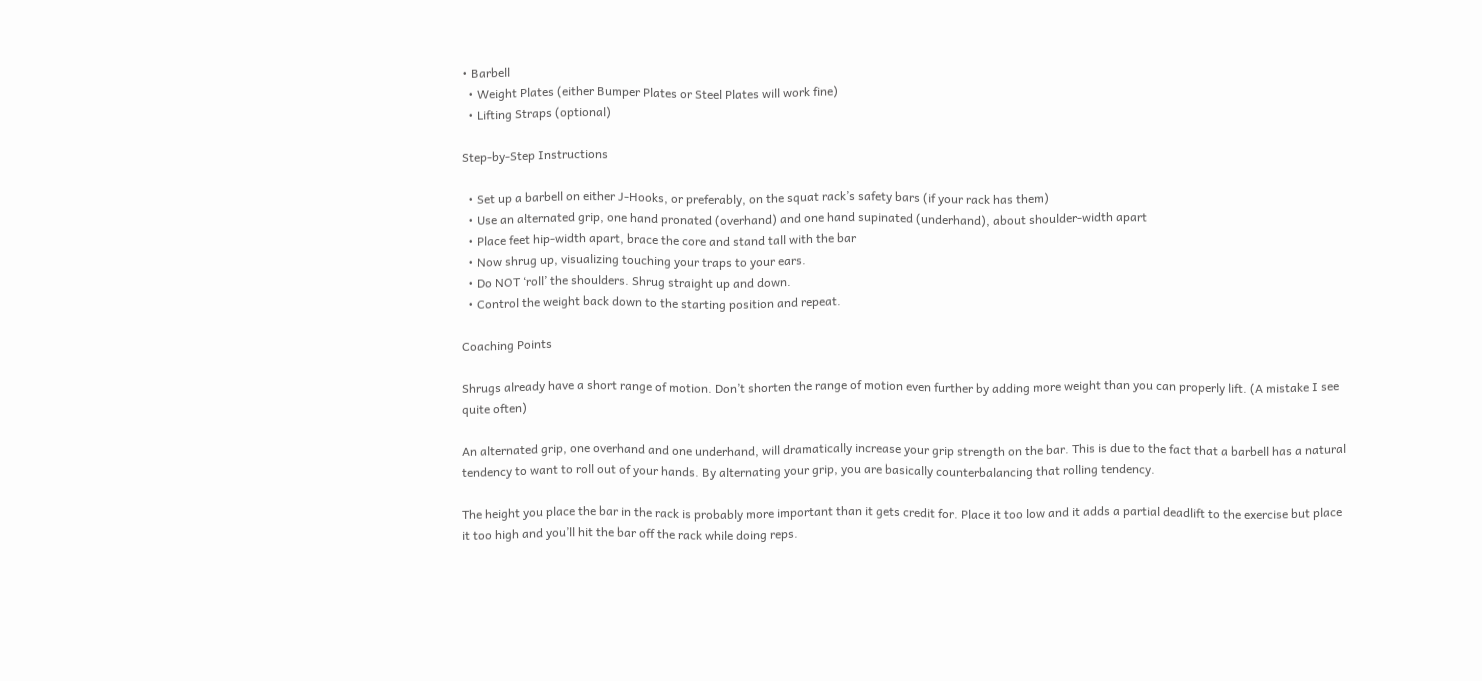• Barbell
  • Weight Plates (either Bumper Plates or Steel Plates will work fine)
  • Lifting Straps (optional)

Step-by-Step Instructions

  • Set up a barbell on either J-Hooks, or preferably, on the squat rack’s safety bars (if your rack has them)
  • Use an alternated grip, one hand pronated (overhand) and one hand supinated (underhand), about shoulder-width apart
  • Place feet hip-width apart, brace the core and stand tall with the bar
  • Now shrug up, visualizing touching your traps to your ears.
  • Do NOT ‘roll’ the shoulders. Shrug straight up and down.
  • Control the weight back down to the starting position and repeat.

Coaching Points

Shrugs already have a short range of motion. Don’t shorten the range of motion even further by adding more weight than you can properly lift. (A mistake I see quite often)

An alternated grip, one overhand and one underhand, will dramatically increase your grip strength on the bar. This is due to the fact that a barbell has a natural tendency to want to roll out of your hands. By alternating your grip, you are basically counterbalancing that rolling tendency.

The height you place the bar in the rack is probably more important than it gets credit for. Place it too low and it adds a partial deadlift to the exercise but place it too high and you’ll hit the bar off the rack while doing reps.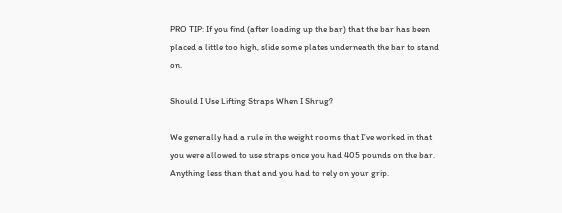PRO TIP: If you find (after loading up the bar) that the bar has been placed a little too high, slide some plates underneath the bar to stand on.

Should I Use Lifting Straps When I Shrug?

We generally had a rule in the weight rooms that I’ve worked in that you were allowed to use straps once you had 405 pounds on the bar. Anything less than that and you had to rely on your grip.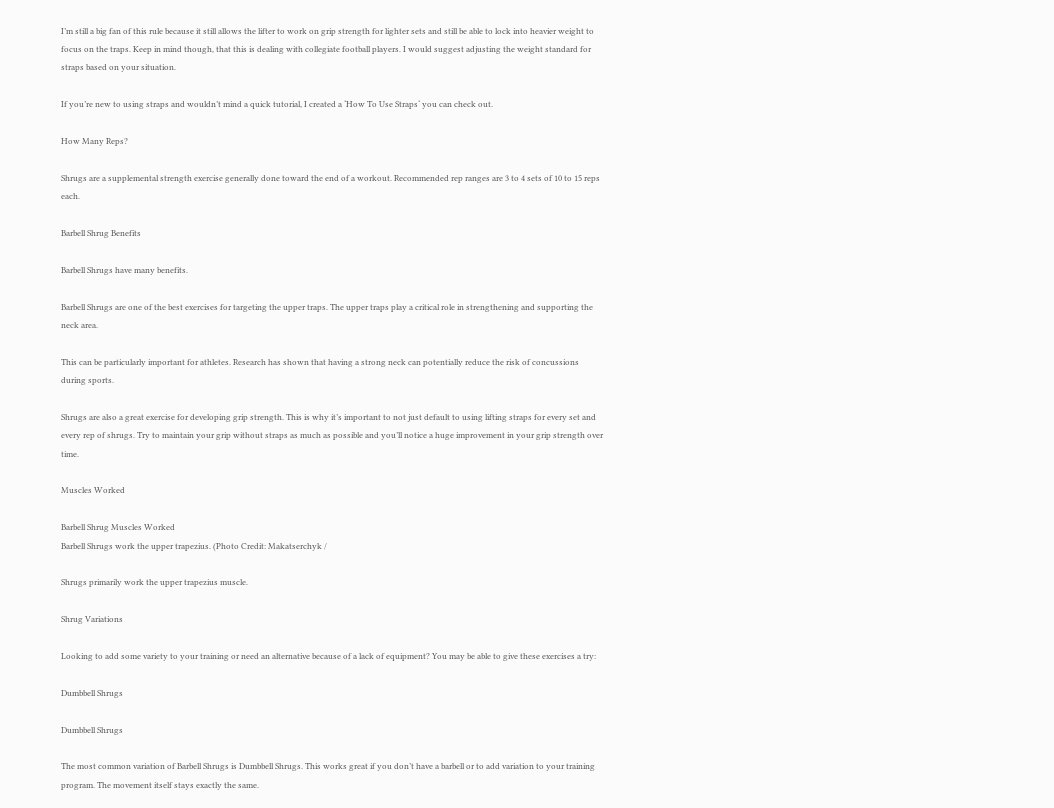I’m still a big fan of this rule because it still allows the lifter to work on grip strength for lighter sets and still be able to lock into heavier weight to focus on the traps. Keep in mind though, that this is dealing with collegiate football players. I would suggest adjusting the weight standard for straps based on your situation.

If you’re new to using straps and wouldn’t mind a quick tutorial, I created a ‘How To Use Straps‘ you can check out.

How Many Reps?

Shrugs are a supplemental strength exercise generally done toward the end of a workout. Recommended rep ranges are 3 to 4 sets of 10 to 15 reps each.

Barbell Shrug Benefits

Barbell Shrugs have many benefits.

Barbell Shrugs are one of the best exercises for targeting the upper traps. The upper traps play a critical role in strengthening and supporting the neck area.

This can be particularly important for athletes. Research has shown that having a strong neck can potentially reduce the risk of concussions during sports.

Shrugs are also a great exercise for developing grip strength. This is why it’s important to not just default to using lifting straps for every set and every rep of shrugs. Try to maintain your grip without straps as much as possible and you’ll notice a huge improvement in your grip strength over time.

Muscles Worked

Barbell Shrug Muscles Worked
Barbell Shrugs work the upper trapezius. (Photo Credit: Makatserchyk /

Shrugs primarily work the upper trapezius muscle.

Shrug Variations

Looking to add some variety to your training or need an alternative because of a lack of equipment? You may be able to give these exercises a try:

Dumbbell Shrugs

Dumbbell Shrugs

The most common variation of Barbell Shrugs is Dumbbell Shrugs. This works great if you don’t have a barbell or to add variation to your training program. The movement itself stays exactly the same.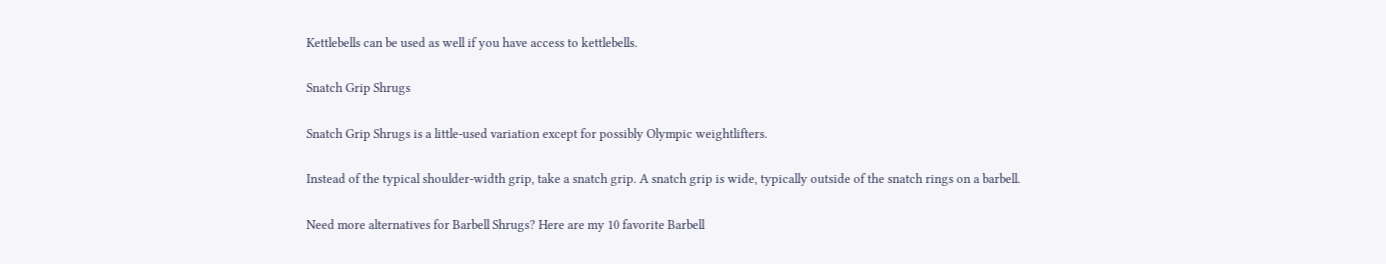Kettlebells can be used as well if you have access to kettlebells.

Snatch Grip Shrugs

Snatch Grip Shrugs is a little-used variation except for possibly Olympic weightlifters.

Instead of the typical shoulder-width grip, take a snatch grip. A snatch grip is wide, typically outside of the snatch rings on a barbell.

Need more alternatives for Barbell Shrugs? Here are my 10 favorite Barbell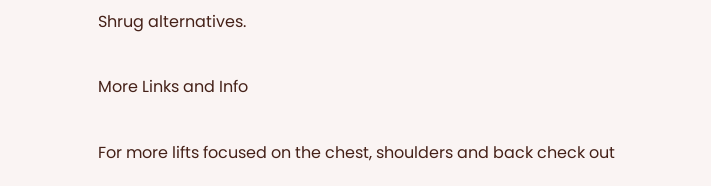Shrug alternatives.

More Links and Info

For more lifts focused on the chest, shoulders and back check out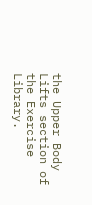the Upper Body Lifts section of the Exercise Library.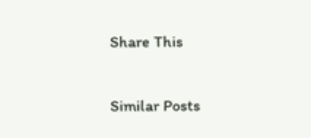Share This

Similar Posts